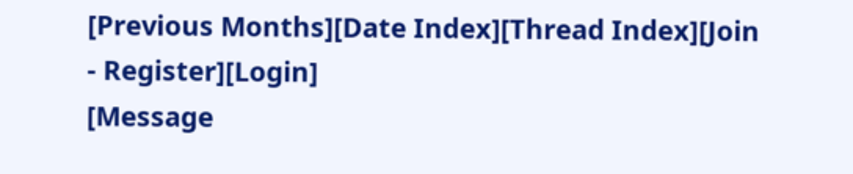[Previous Months][Date Index][Thread Index][Join - Register][Login]
[Message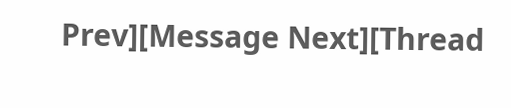Prev][Message Next][Thread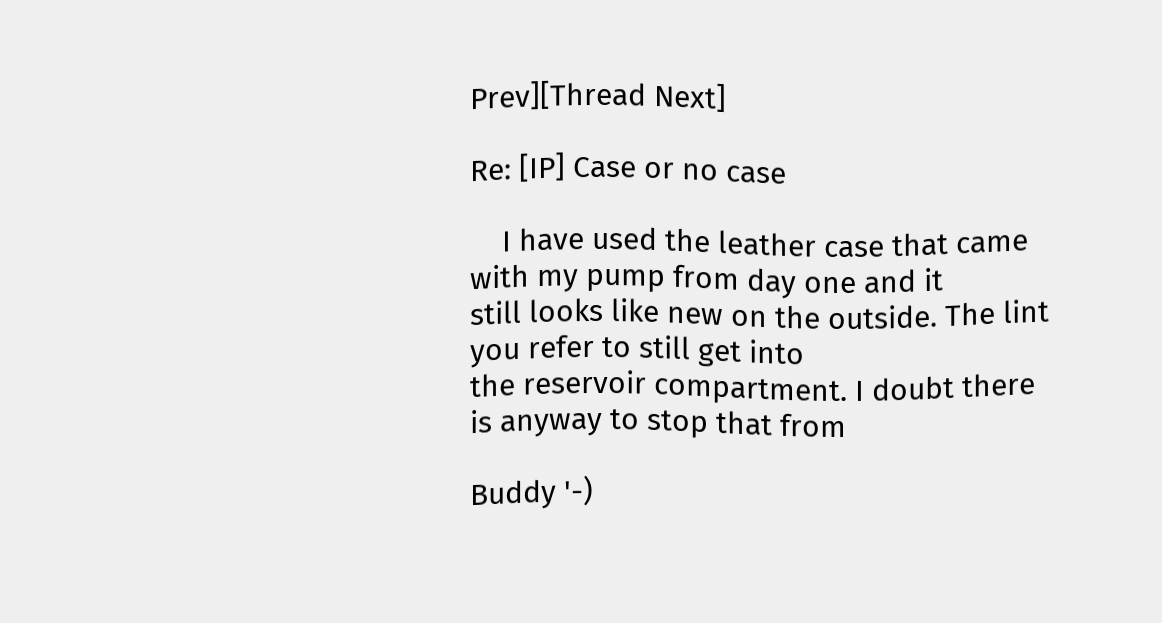Prev][Thread Next]

Re: [IP] Case or no case

    I have used the leather case that came with my pump from day one and it
still looks like new on the outside. The lint you refer to still get into
the reservoir compartment. I doubt there is anyway to stop that from

Buddy '-)